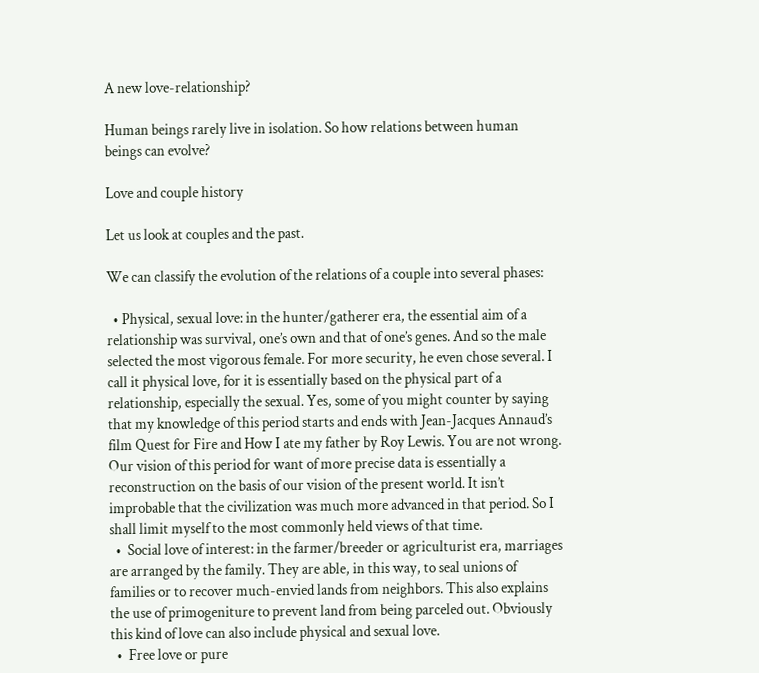A new love-relationship?

Human beings rarely live in isolation. So how relations between human beings can evolve?

Love and couple history

Let us look at couples and the past.

We can classify the evolution of the relations of a couple into several phases:

  • Physical, sexual love: in the hunter/gatherer era, the essential aim of a relationship was survival, one’s own and that of one’s genes. And so the male selected the most vigorous female. For more security, he even chose several. I call it physical love, for it is essentially based on the physical part of a relationship, especially the sexual. Yes, some of you might counter by saying that my knowledge of this period starts and ends with Jean-Jacques Annaud’s film Quest for Fire and How I ate my father by Roy Lewis. You are not wrong. Our vision of this period for want of more precise data is essentially a reconstruction on the basis of our vision of the present world. It isn’t improbable that the civilization was much more advanced in that period. So I shall limit myself to the most commonly held views of that time.
  •  Social love of interest: in the farmer/breeder or agriculturist era, marriages are arranged by the family. They are able, in this way, to seal unions of families or to recover much-envied lands from neighbors. This also explains the use of primogeniture to prevent land from being parceled out. Obviously this kind of love can also include physical and sexual love.
  •  Free love or pure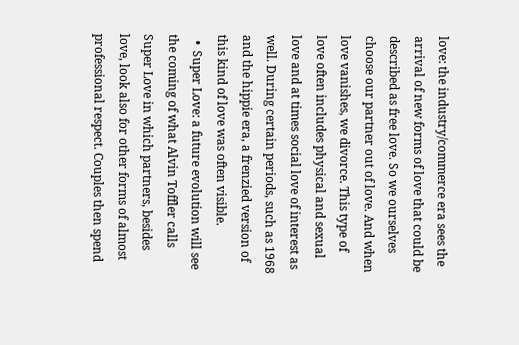love: the industry/commerce era sees the arrival of new forms of love that could be described as free love. So we ourselves choose our partner out of love. And when love vanishes, we divorce. This type of love often includes physical and sexual love and at times social love of interest as well. During certain periods, such as 1968 and the hippie era, a frenzied version of this kind of love was often visible.
  •  Super Love: a future evolution will see the coming of what Alvin Toffler calls Super Love in which partners, besides love, look also for other forms of almost professional respect. Couples then spend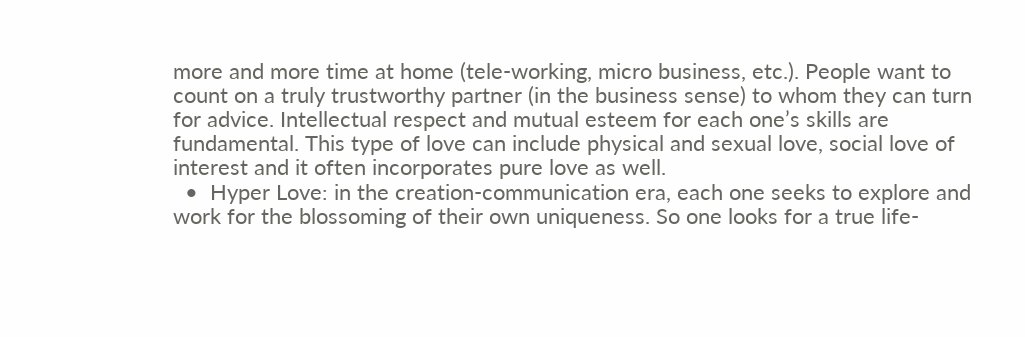more and more time at home (tele-working, micro business, etc.). People want to count on a truly trustworthy partner (in the business sense) to whom they can turn for advice. Intellectual respect and mutual esteem for each one’s skills are fundamental. This type of love can include physical and sexual love, social love of interest and it often incorporates pure love as well.
  •  Hyper Love: in the creation-communication era, each one seeks to explore and work for the blossoming of their own uniqueness. So one looks for a true life-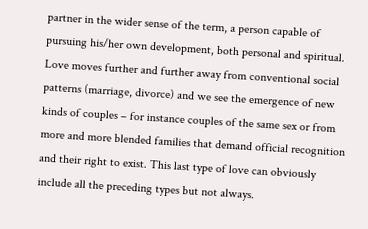partner in the wider sense of the term, a person capable of pursuing his/her own development, both personal and spiritual. Love moves further and further away from conventional social patterns (marriage, divorce) and we see the emergence of new kinds of couples – for instance couples of the same sex or from more and more blended families that demand official recognition and their right to exist. This last type of love can obviously include all the preceding types but not always.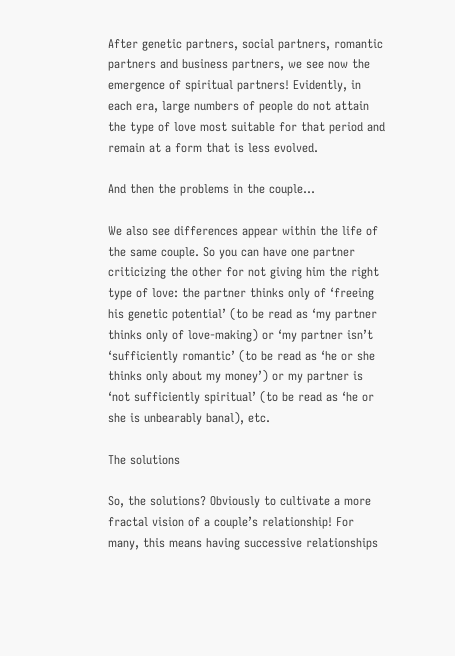After genetic partners, social partners, romantic partners and business partners, we see now the emergence of spiritual partners! Evidently, in each era, large numbers of people do not attain the type of love most suitable for that period and remain at a form that is less evolved.

And then the problems in the couple…

We also see differences appear within the life of the same couple. So you can have one partner criticizing the other for not giving him the right type of love: the partner thinks only of ‘freeing his genetic potential’ (to be read as ‘my partner thinks only of love-making) or ‘my partner isn’t ‘sufficiently romantic’ (to be read as ‘he or she thinks only about my money’) or my partner is ‘not sufficiently spiritual’ (to be read as ‘he or she is unbearably banal), etc.

The solutions

So, the solutions? Obviously to cultivate a more fractal vision of a couple’s relationship! For many, this means having successive relationships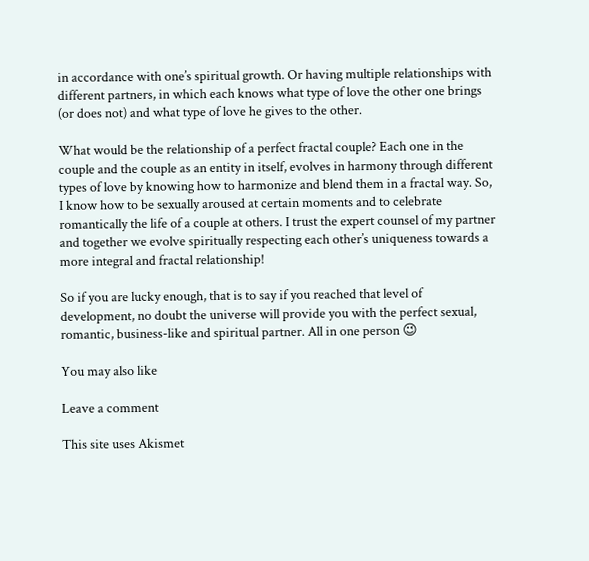in accordance with one’s spiritual growth. Or having multiple relationships with different partners, in which each knows what type of love the other one brings (or does not) and what type of love he gives to the other.

What would be the relationship of a perfect fractal couple? Each one in the couple and the couple as an entity in itself, evolves in harmony through different types of love by knowing how to harmonize and blend them in a fractal way. So, I know how to be sexually aroused at certain moments and to celebrate romantically the life of a couple at others. I trust the expert counsel of my partner and together we evolve spiritually respecting each other’s uniqueness towards a more integral and fractal relationship!

So if you are lucky enough, that is to say if you reached that level of development, no doubt the universe will provide you with the perfect sexual, romantic, business-like and spiritual partner. All in one person 😉

You may also like

Leave a comment

This site uses Akismet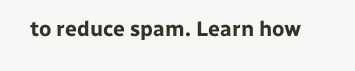to reduce spam. Learn how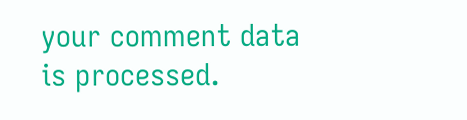your comment data is processed.